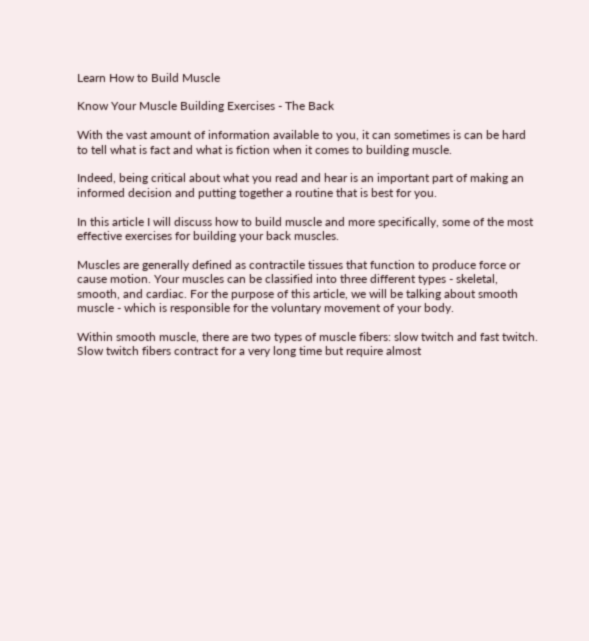Learn How to Build Muscle

Know Your Muscle Building Exercises - The Back

With the vast amount of information available to you, it can sometimes is can be hard to tell what is fact and what is fiction when it comes to building muscle.

Indeed, being critical about what you read and hear is an important part of making an informed decision and putting together a routine that is best for you.

In this article I will discuss how to build muscle and more specifically, some of the most effective exercises for building your back muscles.

Muscles are generally defined as contractile tissues that function to produce force or cause motion. Your muscles can be classified into three different types - skeletal, smooth, and cardiac. For the purpose of this article, we will be talking about smooth muscle - which is responsible for the voluntary movement of your body.

Within smooth muscle, there are two types of muscle fibers: slow twitch and fast twitch. Slow twitch fibers contract for a very long time but require almost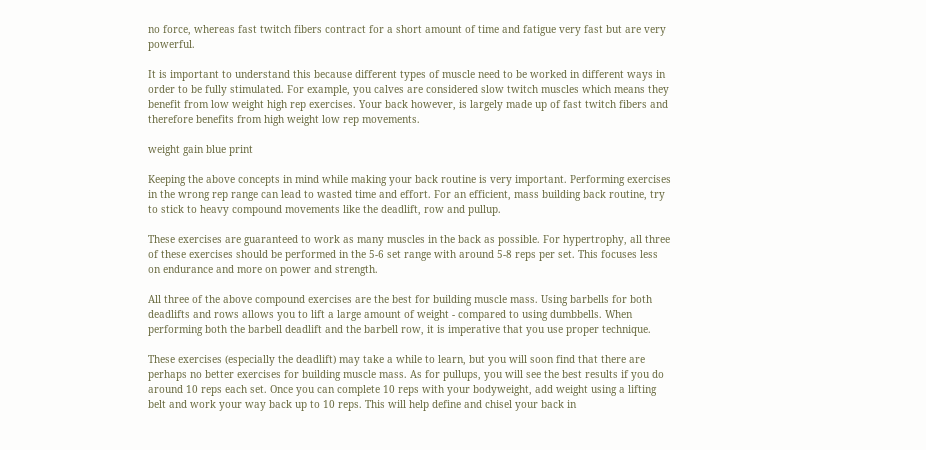no force, whereas fast twitch fibers contract for a short amount of time and fatigue very fast but are very powerful.

It is important to understand this because different types of muscle need to be worked in different ways in order to be fully stimulated. For example, you calves are considered slow twitch muscles which means they benefit from low weight high rep exercises. Your back however, is largely made up of fast twitch fibers and therefore benefits from high weight low rep movements.

weight gain blue print

Keeping the above concepts in mind while making your back routine is very important. Performing exercises in the wrong rep range can lead to wasted time and effort. For an efficient, mass building back routine, try to stick to heavy compound movements like the deadlift, row and pullup.

These exercises are guaranteed to work as many muscles in the back as possible. For hypertrophy, all three of these exercises should be performed in the 5-6 set range with around 5-8 reps per set. This focuses less on endurance and more on power and strength.

All three of the above compound exercises are the best for building muscle mass. Using barbells for both deadlifts and rows allows you to lift a large amount of weight - compared to using dumbbells. When performing both the barbell deadlift and the barbell row, it is imperative that you use proper technique.

These exercises (especially the deadlift) may take a while to learn, but you will soon find that there are perhaps no better exercises for building muscle mass. As for pullups, you will see the best results if you do around 10 reps each set. Once you can complete 10 reps with your bodyweight, add weight using a lifting belt and work your way back up to 10 reps. This will help define and chisel your back in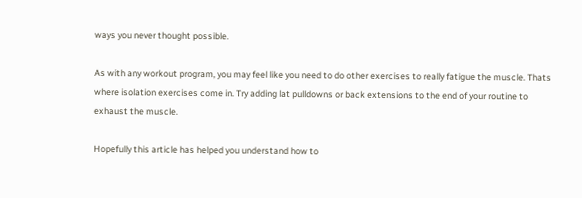ways you never thought possible.

As with any workout program, you may feel like you need to do other exercises to really fatigue the muscle. Thats where isolation exercises come in. Try adding lat pulldowns or back extensions to the end of your routine to exhaust the muscle.

Hopefully this article has helped you understand how to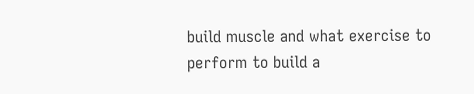build muscle and what exercise to perform to build a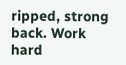ripped, strong back. Work hard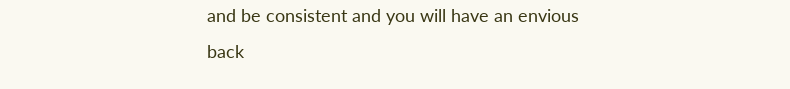and be consistent and you will have an envious back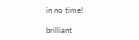in no time!

brilliant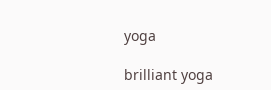yoga

brilliant yoga